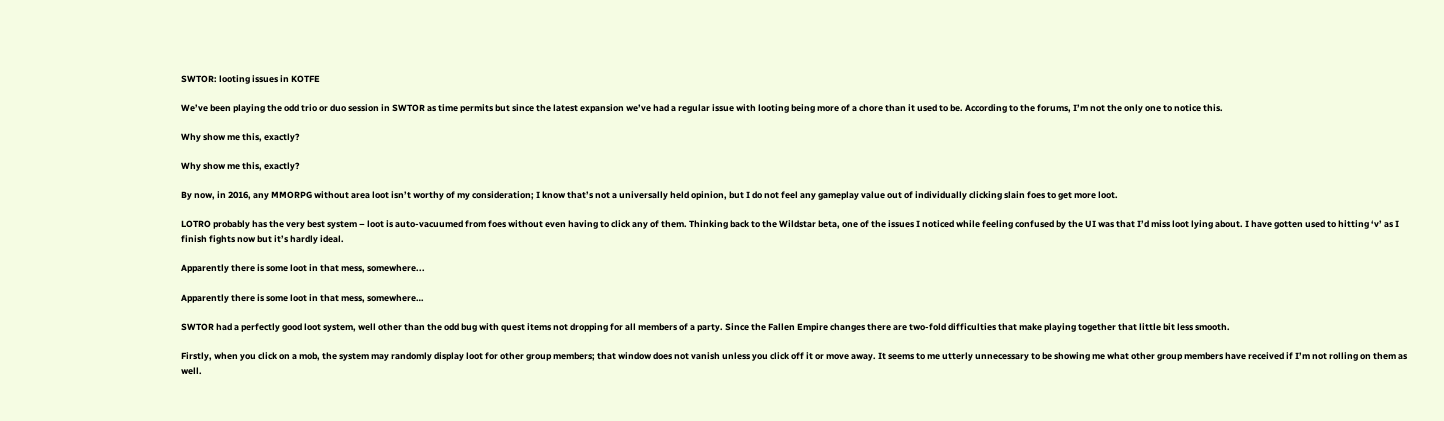SWTOR: looting issues in KOTFE

We’ve been playing the odd trio or duo session in SWTOR as time permits but since the latest expansion we’ve had a regular issue with looting being more of a chore than it used to be. According to the forums, I’m not the only one to notice this.

Why show me this, exactly?

Why show me this, exactly?

By now, in 2016, any MMORPG without area loot isn’t worthy of my consideration; I know that’s not a universally held opinion, but I do not feel any gameplay value out of individually clicking slain foes to get more loot.

LOTRO probably has the very best system – loot is auto-vacuumed from foes without even having to click any of them. Thinking back to the Wildstar beta, one of the issues I noticed while feeling confused by the UI was that I’d miss loot lying about. I have gotten used to hitting ‘v’ as I finish fights now but it’s hardly ideal.

Apparently there is some loot in that mess, somewhere...

Apparently there is some loot in that mess, somewhere…

SWTOR had a perfectly good loot system, well other than the odd bug with quest items not dropping for all members of a party. Since the Fallen Empire changes there are two-fold difficulties that make playing together that little bit less smooth.

Firstly, when you click on a mob, the system may randomly display loot for other group members; that window does not vanish unless you click off it or move away. It seems to me utterly unnecessary to be showing me what other group members have received if I’m not rolling on them as well.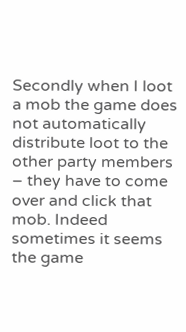Secondly when I loot a mob the game does not automatically distribute loot to the other party members – they have to come over and click that mob. Indeed sometimes it seems the game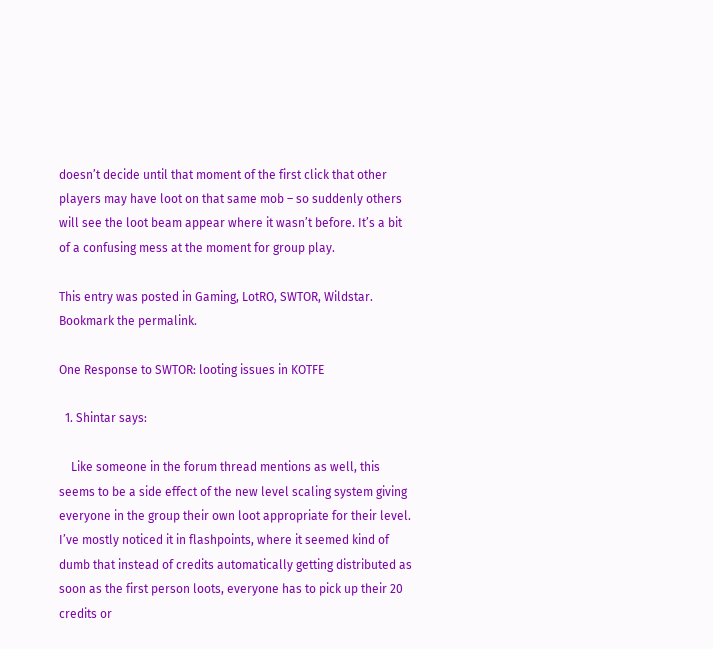doesn’t decide until that moment of the first click that other players may have loot on that same mob – so suddenly others will see the loot beam appear where it wasn’t before. It’s a bit of a confusing mess at the moment for group play.

This entry was posted in Gaming, LotRO, SWTOR, Wildstar. Bookmark the permalink.

One Response to SWTOR: looting issues in KOTFE

  1. Shintar says:

    Like someone in the forum thread mentions as well, this seems to be a side effect of the new level scaling system giving everyone in the group their own loot appropriate for their level. I’ve mostly noticed it in flashpoints, where it seemed kind of dumb that instead of credits automatically getting distributed as soon as the first person loots, everyone has to pick up their 20 credits or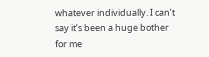whatever individually. I can’t say it’s been a huge bother for me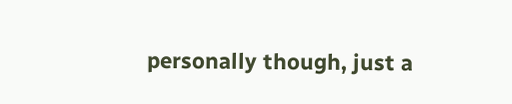personally though, just a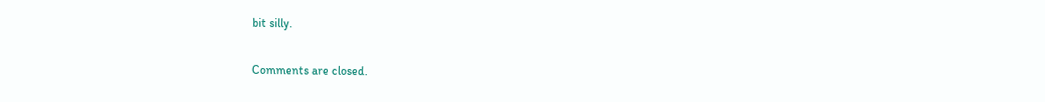bit silly.

Comments are closed.